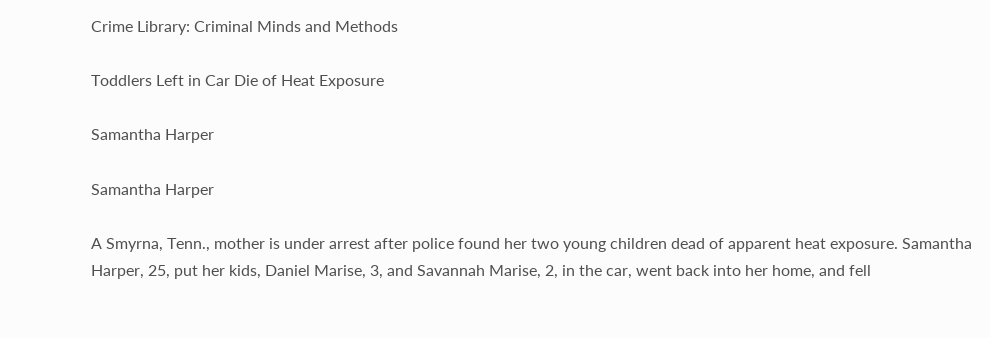Crime Library: Criminal Minds and Methods

Toddlers Left in Car Die of Heat Exposure

Samantha Harper

Samantha Harper

A Smyrna, Tenn., mother is under arrest after police found her two young children dead of apparent heat exposure. Samantha Harper, 25, put her kids, Daniel Marise, 3, and Savannah Marise, 2, in the car, went back into her home, and fell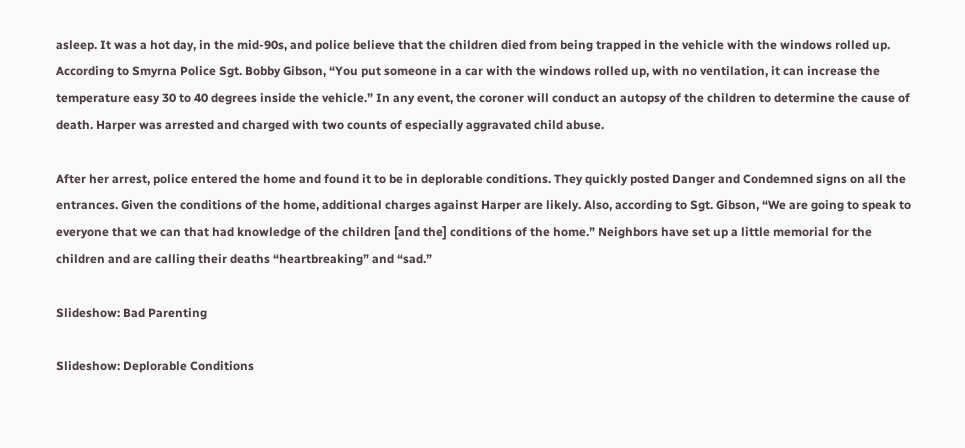asleep. It was a hot day, in the mid-90s, and police believe that the children died from being trapped in the vehicle with the windows rolled up. According to Smyrna Police Sgt. Bobby Gibson, “You put someone in a car with the windows rolled up, with no ventilation, it can increase the temperature easy 30 to 40 degrees inside the vehicle.” In any event, the coroner will conduct an autopsy of the children to determine the cause of death. Harper was arrested and charged with two counts of especially aggravated child abuse.

After her arrest, police entered the home and found it to be in deplorable conditions. They quickly posted Danger and Condemned signs on all the entrances. Given the conditions of the home, additional charges against Harper are likely. Also, according to Sgt. Gibson, “We are going to speak to everyone that we can that had knowledge of the children [and the] conditions of the home.” Neighbors have set up a little memorial for the children and are calling their deaths “heartbreaking” and “sad.”

Slideshow: Bad Parenting

Slideshow: Deplorable Conditions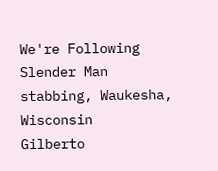We're Following
Slender Man stabbing, Waukesha, Wisconsin
Gilberto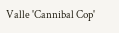Valle 'Cannibal Cop'